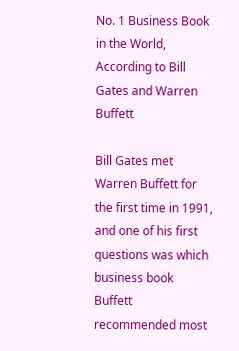No. 1 Business Book in the World, According to Bill Gates and Warren Buffett

Bill Gates met Warren Buffett for the first time in 1991, and one of his first questions was which business book Buffett recommended most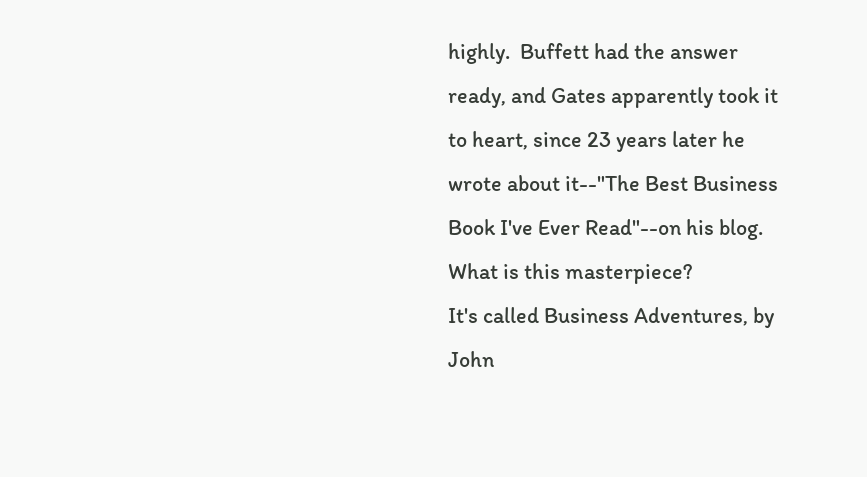highly.  Buffett had the answer ready, and Gates apparently took it to heart, since 23 years later he wrote about it--"The Best Business Book I've Ever Read"--on his blog.  What is this masterpiece?
It's called Business Adventures, by John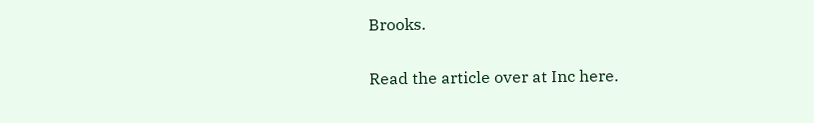Brooks.

Read the article over at Inc here.